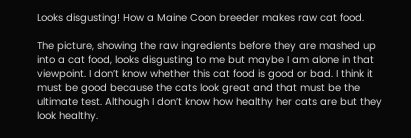Looks disgusting! How a Maine Coon breeder makes raw cat food.

The picture, showing the raw ingredients before they are mashed up into a cat food, looks disgusting to me but maybe I am alone in that viewpoint. I don’t know whether this cat food is good or bad. I think it must be good because the cats look great and that must be the ultimate test. Although I don’t know how healthy her cats are but they look healthy.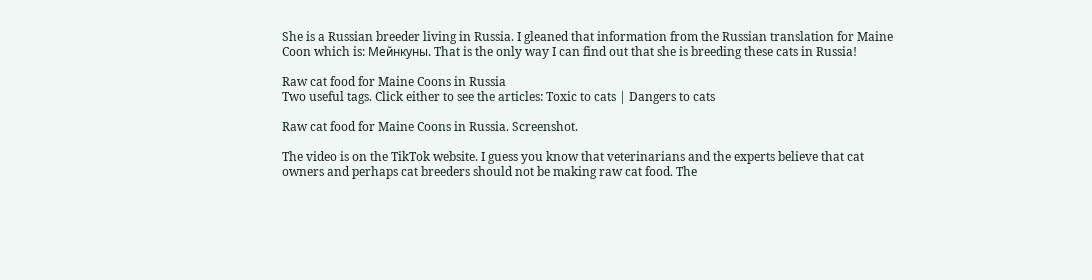She is a Russian breeder living in Russia. I gleaned that information from the Russian translation for Maine Coon which is: Мейнкуны. That is the only way I can find out that she is breeding these cats in Russia!

Raw cat food for Maine Coons in Russia
Two useful tags. Click either to see the articles: Toxic to cats | Dangers to cats

Raw cat food for Maine Coons in Russia. Screenshot.

The video is on the TikTok website. I guess you know that veterinarians and the experts believe that cat owners and perhaps cat breeders should not be making raw cat food. The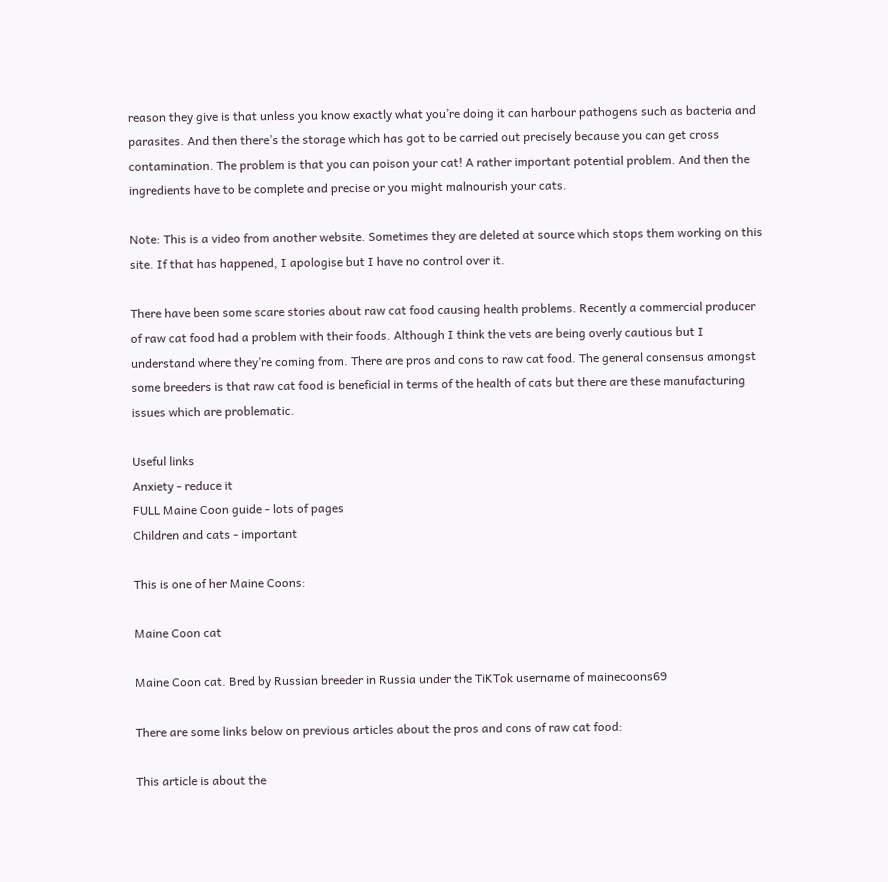reason they give is that unless you know exactly what you’re doing it can harbour pathogens such as bacteria and parasites. And then there’s the storage which has got to be carried out precisely because you can get cross contamination. The problem is that you can poison your cat! A rather important potential problem. And then the ingredients have to be complete and precise or you might malnourish your cats.

Note: This is a video from another website. Sometimes they are deleted at source which stops them working on this site. If that has happened, I apologise but I have no control over it.

There have been some scare stories about raw cat food causing health problems. Recently a commercial producer of raw cat food had a problem with their foods. Although I think the vets are being overly cautious but I understand where they’re coming from. There are pros and cons to raw cat food. The general consensus amongst some breeders is that raw cat food is beneficial in terms of the health of cats but there are these manufacturing issues which are problematic.

Useful links
Anxiety - reduce it
FULL Maine Coon guide - lots of pages
Children and cats - important

This is one of her Maine Coons:

Maine Coon cat

Maine Coon cat. Bred by Russian breeder in Russia under the TiKTok username of mainecoons69

There are some links below on previous articles about the pros and cons of raw cat food:

This article is about the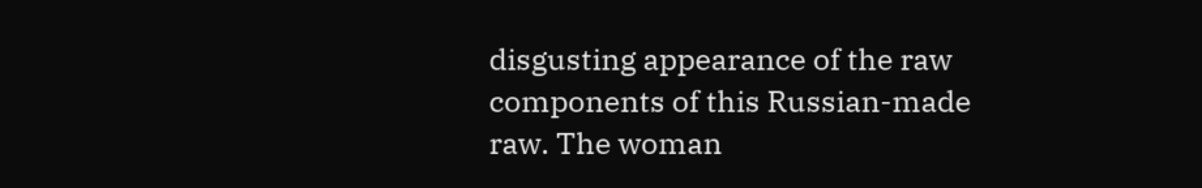disgusting appearance of the raw components of this Russian-made raw. The woman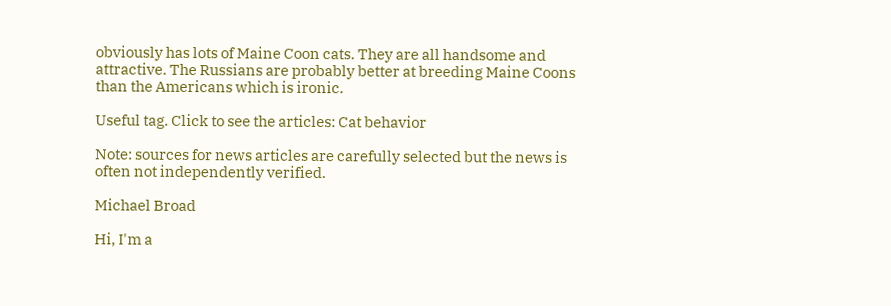obviously has lots of Maine Coon cats. They are all handsome and attractive. The Russians are probably better at breeding Maine Coons than the Americans which is ironic.

Useful tag. Click to see the articles: Cat behavior

Note: sources for news articles are carefully selected but the news is often not independently verified.

Michael Broad

Hi, I'm a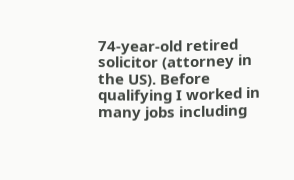74-year-old retired solicitor (attorney in the US). Before qualifying I worked in many jobs including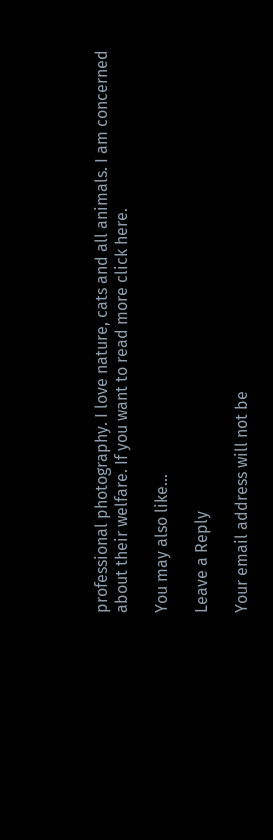professional photography. I love nature, cats and all animals. I am concerned about their welfare. If you want to read more click here.

You may also like...

Leave a Reply

Your email address will not be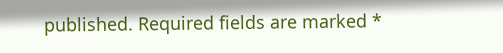published. Required fields are marked *